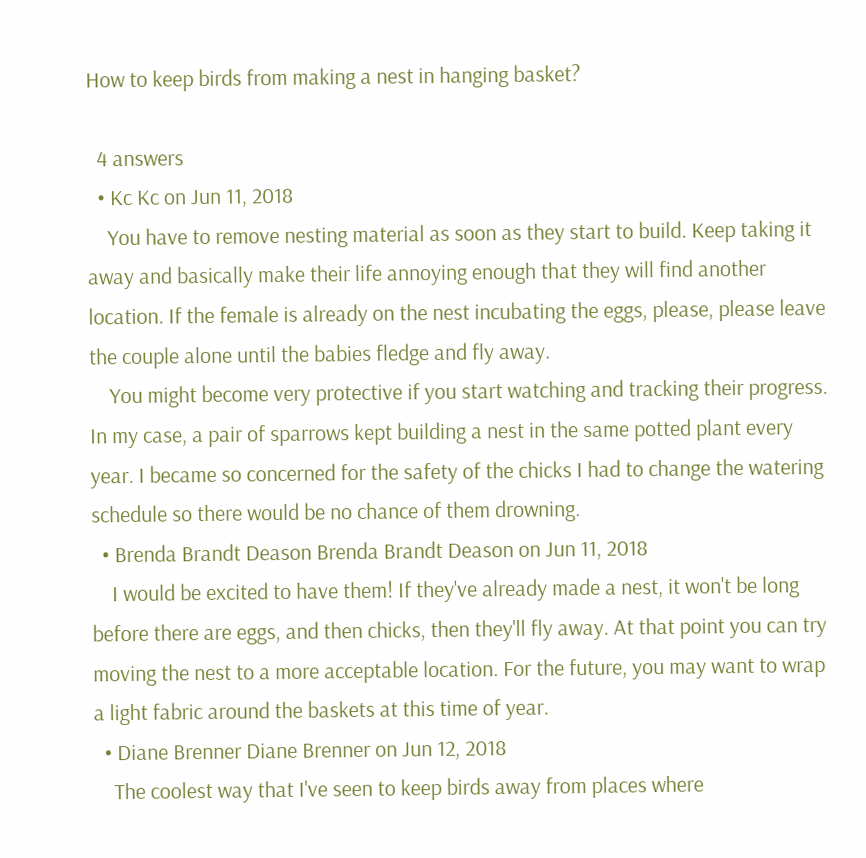How to keep birds from making a nest in hanging basket?

  4 answers
  • Kc Kc on Jun 11, 2018
    You have to remove nesting material as soon as they start to build. Keep taking it away and basically make their life annoying enough that they will find another location. If the female is already on the nest incubating the eggs, please, please leave the couple alone until the babies fledge and fly away.
    You might become very protective if you start watching and tracking their progress. In my case, a pair of sparrows kept building a nest in the same potted plant every year. I became so concerned for the safety of the chicks I had to change the watering schedule so there would be no chance of them drowning.
  • Brenda Brandt Deason Brenda Brandt Deason on Jun 11, 2018
    I would be excited to have them! If they've already made a nest, it won't be long before there are eggs, and then chicks, then they'll fly away. At that point you can try moving the nest to a more acceptable location. For the future, you may want to wrap a light fabric around the baskets at this time of year.
  • Diane Brenner Diane Brenner on Jun 12, 2018
    The coolest way that I've seen to keep birds away from places where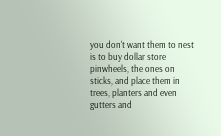you don't want them to nest is to buy dollar store pinwheels, the ones on sticks, and place them in trees, planters and even gutters and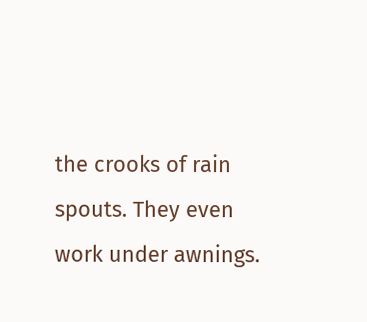the crooks of rain spouts. They even work under awnings.